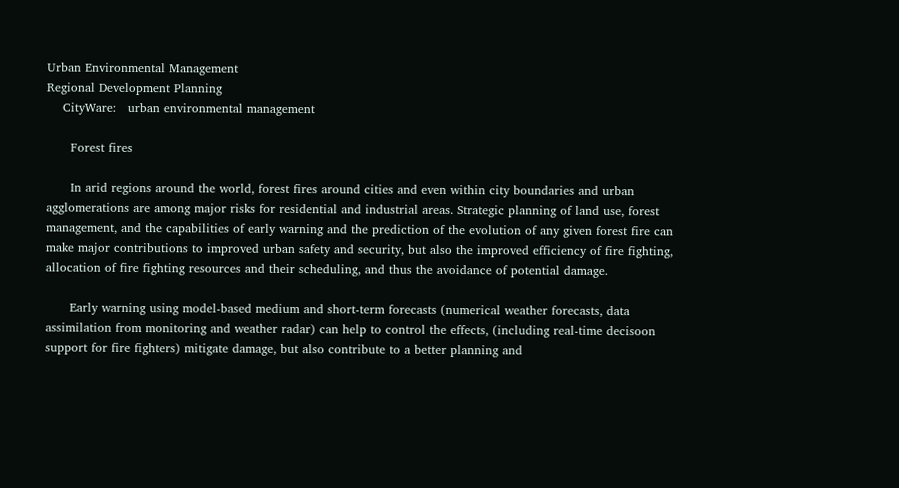Urban Environmental Management
Regional Development Planning
    CityWare:   urban environmental management

      Forest fires

      In arid regions around the world, forest fires around cities and even within city boundaries and urban agglomerations are among major risks for residential and industrial areas. Strategic planning of land use, forest management, and the capabilities of early warning and the prediction of the evolution of any given forest fire can make major contributions to improved urban safety and security, but also the improved efficiency of fire fighting, allocation of fire fighting resources and their scheduling, and thus the avoidance of potential damage.

      Early warning using model-based medium and short-term forecasts (numerical weather forecasts, data assimilation from monitoring and weather radar) can help to control the effects, (including real-time decisoon support for fire fighters) mitigate damage, but also contribute to a better planning and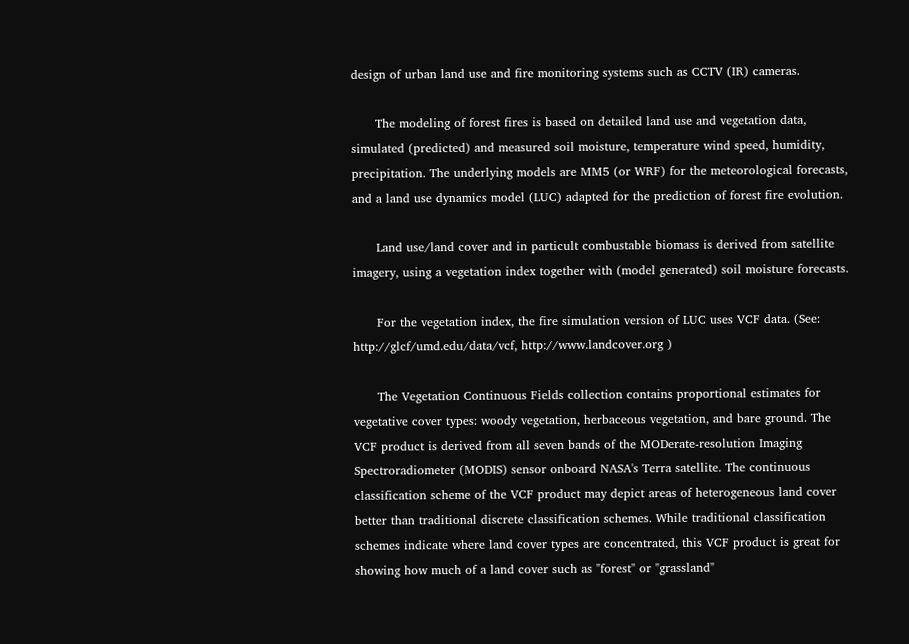design of urban land use and fire monitoring systems such as CCTV (IR) cameras.

      The modeling of forest fires is based on detailed land use and vegetation data, simulated (predicted) and measured soil moisture, temperature wind speed, humidity, precipitation. The underlying models are MM5 (or WRF) for the meteorological forecasts, and a land use dynamics model (LUC) adapted for the prediction of forest fire evolution.

      Land use/land cover and in particult combustable biomass is derived from satellite imagery, using a vegetation index together with (model generated) soil moisture forecasts.

      For the vegetation index, the fire simulation version of LUC uses VCF data. (See: http://glcf/umd.edu/data/vcf, http://www.landcover.org )

      The Vegetation Continuous Fields collection contains proportional estimates for vegetative cover types: woody vegetation, herbaceous vegetation, and bare ground. The VCF product is derived from all seven bands of the MODerate-resolution Imaging Spectroradiometer (MODIS) sensor onboard NASA's Terra satellite. The continuous classification scheme of the VCF product may depict areas of heterogeneous land cover better than traditional discrete classification schemes. While traditional classification schemes indicate where land cover types are concentrated, this VCF product is great for showing how much of a land cover such as "forest" or "grassland"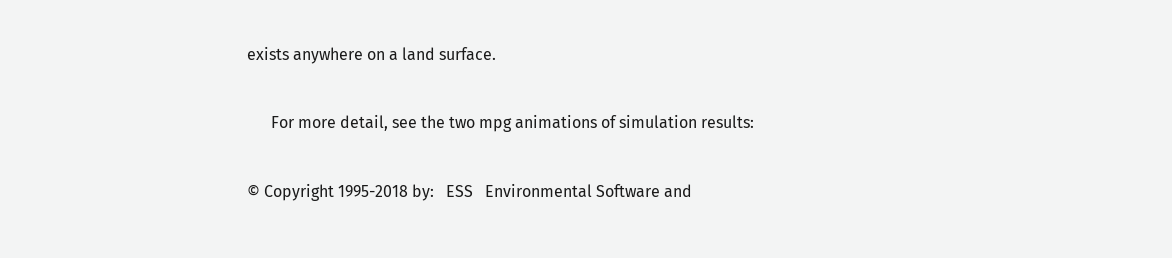exists anywhere on a land surface.

      For more detail, see the two mpg animations of simulation results:

© Copyright 1995-2018 by:   ESS   Environmental Software and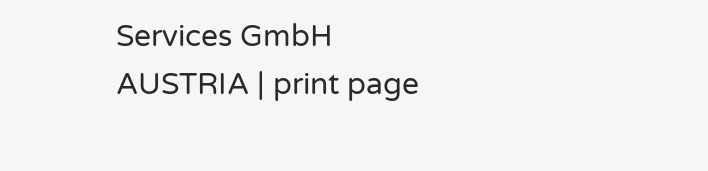Services GmbH AUSTRIA | print page